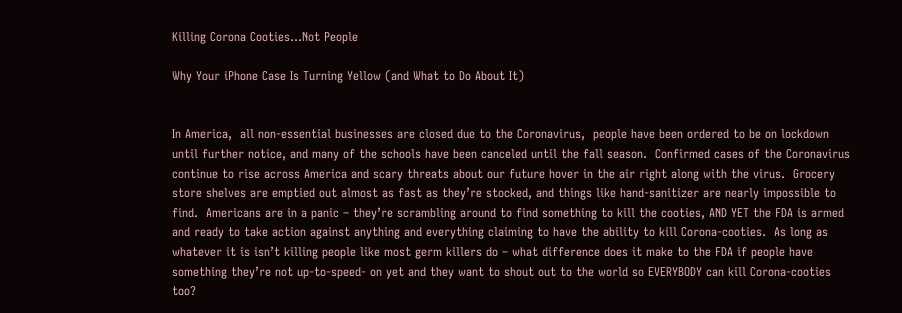Killing Corona Cooties…Not People

Why Your iPhone Case Is Turning Yellow (and What to Do About It)


In America,  all non-essential businesses are closed due to the Coronavirus,  people have been ordered to be on lockdown until further notice, and many of the schools have been canceled until the fall season.  Confirmed cases of the Coronavirus continue to rise across America and scary threats about our future hover in the air right along with the virus.  Grocery store shelves are emptied out almost as fast as they’re stocked, and things like hand-sanitizer are nearly impossible to find.  Americans are in a panic – they’re scrambling around to find something to kill the cooties, AND YET the FDA is armed and ready to take action against anything and everything claiming to have the ability to kill Corona-cooties.  As long as whatever it is isn’t killing people like most germ killers do – what difference does it make to the FDA if people have something they’re not up-to-speed- on yet and they want to shout out to the world so EVERYBODY can kill Corona-cooties too?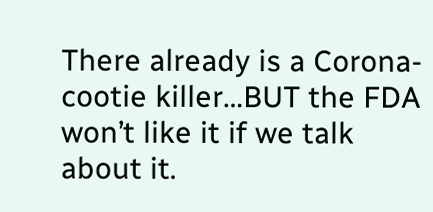There already is a Corona-cootie killer…BUT the FDA won’t like it if we talk about it.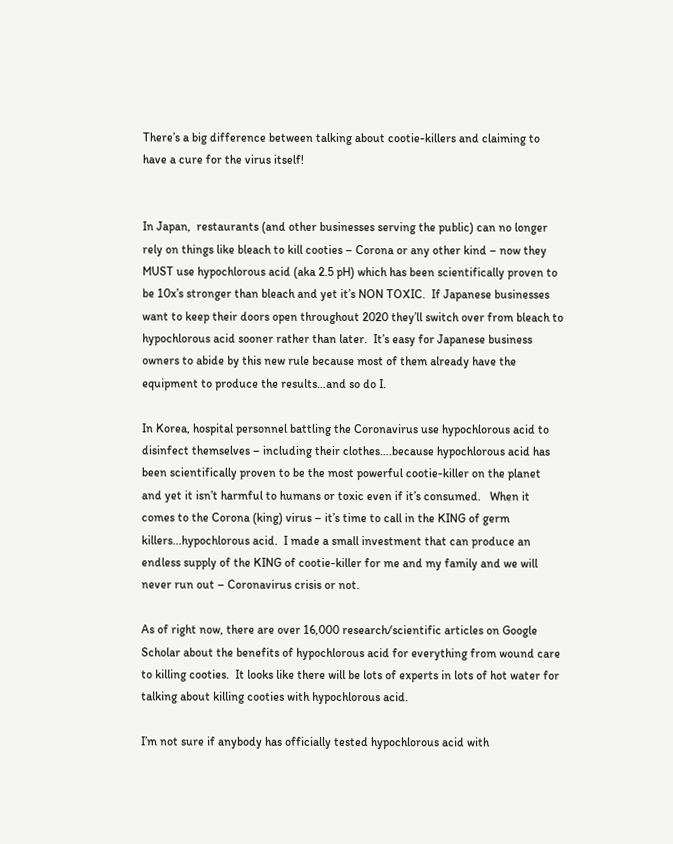There’s a big difference between talking about cootie-killers and claiming to have a cure for the virus itself!


In Japan,  restaurants (and other businesses serving the public) can no longer rely on things like bleach to kill cooties – Corona or any other kind – now they MUST use hypochlorous acid (aka 2.5 pH) which has been scientifically proven to be 10x’s stronger than bleach and yet it’s NON TOXIC.  If Japanese businesses want to keep their doors open throughout 2020 they’ll switch over from bleach to hypochlorous acid sooner rather than later.  It’s easy for Japanese business owners to abide by this new rule because most of them already have the equipment to produce the results…and so do I.

In Korea, hospital personnel battling the Coronavirus use hypochlorous acid to disinfect themselves – including their clothes….because hypochlorous acid has been scientifically proven to be the most powerful cootie-killer on the planet and yet it isn’t harmful to humans or toxic even if it’s consumed.   When it comes to the Corona (king) virus – it’s time to call in the KING of germ killers...hypochlorous acid.  I made a small investment that can produce an endless supply of the KING of cootie-killer for me and my family and we will never run out – Coronavirus crisis or not.

As of right now, there are over 16,000 research/scientific articles on Google Scholar about the benefits of hypochlorous acid for everything from wound care to killing cooties.  It looks like there will be lots of experts in lots of hot water for talking about killing cooties with hypochlorous acid.

I’m not sure if anybody has officially tested hypochlorous acid with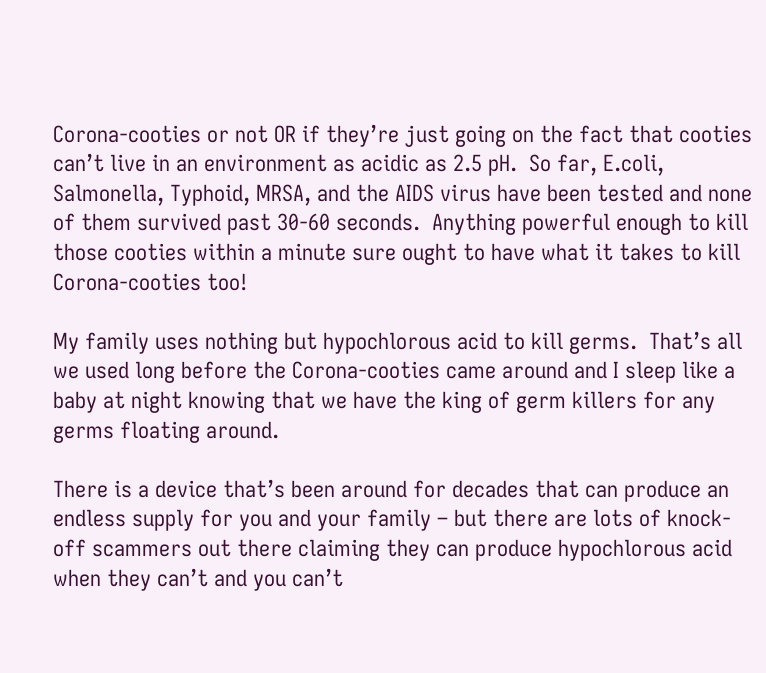Corona-cooties or not OR if they’re just going on the fact that cooties can’t live in an environment as acidic as 2.5 pH.  So far, E.coli, Salmonella, Typhoid, MRSA, and the AIDS virus have been tested and none of them survived past 30-60 seconds.  Anything powerful enough to kill those cooties within a minute sure ought to have what it takes to kill Corona-cooties too!

My family uses nothing but hypochlorous acid to kill germs.  That’s all we used long before the Corona-cooties came around and I sleep like a baby at night knowing that we have the king of germ killers for any germs floating around.

There is a device that’s been around for decades that can produce an endless supply for you and your family – but there are lots of knock-off scammers out there claiming they can produce hypochlorous acid when they can’t and you can’t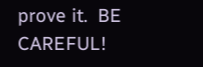prove it.  BE CAREFUL!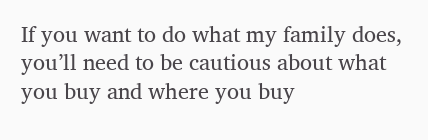If you want to do what my family does, you’ll need to be cautious about what you buy and where you buy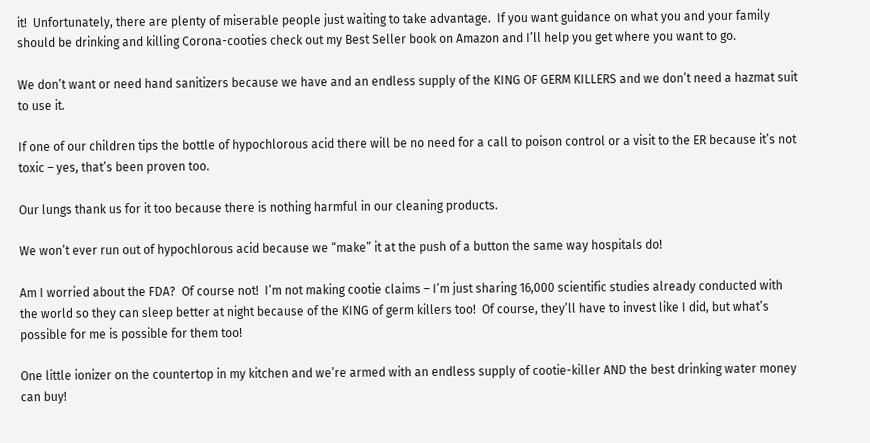it!  Unfortunately, there are plenty of miserable people just waiting to take advantage.  If you want guidance on what you and your family should be drinking and killing Corona-cooties check out my Best Seller book on Amazon and I’ll help you get where you want to go.

We don’t want or need hand sanitizers because we have and an endless supply of the KING OF GERM KILLERS and we don’t need a hazmat suit to use it.

If one of our children tips the bottle of hypochlorous acid there will be no need for a call to poison control or a visit to the ER because it’s not toxic – yes, that’s been proven too.

Our lungs thank us for it too because there is nothing harmful in our cleaning products.

We won’t ever run out of hypochlorous acid because we “make” it at the push of a button the same way hospitals do!

Am I worried about the FDA?  Of course not!  I’m not making cootie claims – I’m just sharing 16,000 scientific studies already conducted with the world so they can sleep better at night because of the KING of germ killers too!  Of course, they’ll have to invest like I did, but what’s possible for me is possible for them too!

One little ionizer on the countertop in my kitchen and we’re armed with an endless supply of cootie-killer AND the best drinking water money can buy!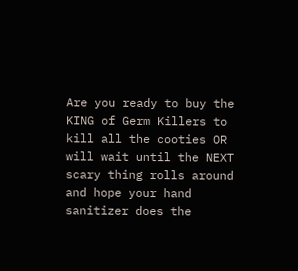Are you ready to buy the KING of Germ Killers to kill all the cooties OR will wait until the NEXT scary thing rolls around and hope your hand sanitizer does the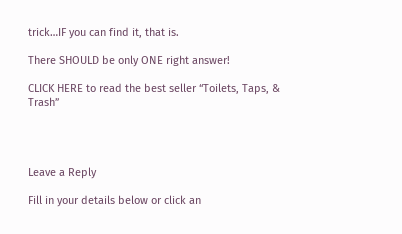trick…IF you can find it, that is.

There SHOULD be only ONE right answer!

CLICK HERE to read the best seller “Toilets, Taps, & Trash”




Leave a Reply

Fill in your details below or click an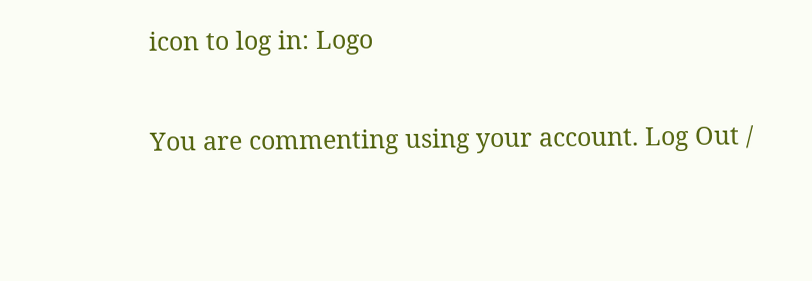icon to log in: Logo

You are commenting using your account. Log Out /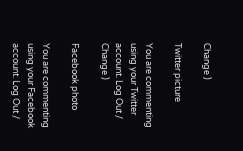Change )

Twitter picture

You are commenting using your Twitter account. Log Out /  Change )

Facebook photo

You are commenting using your Facebook account. Log Out /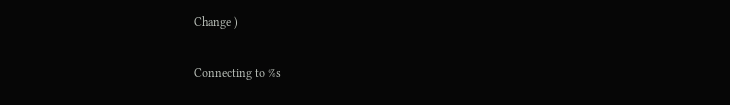Change )

Connecting to %s